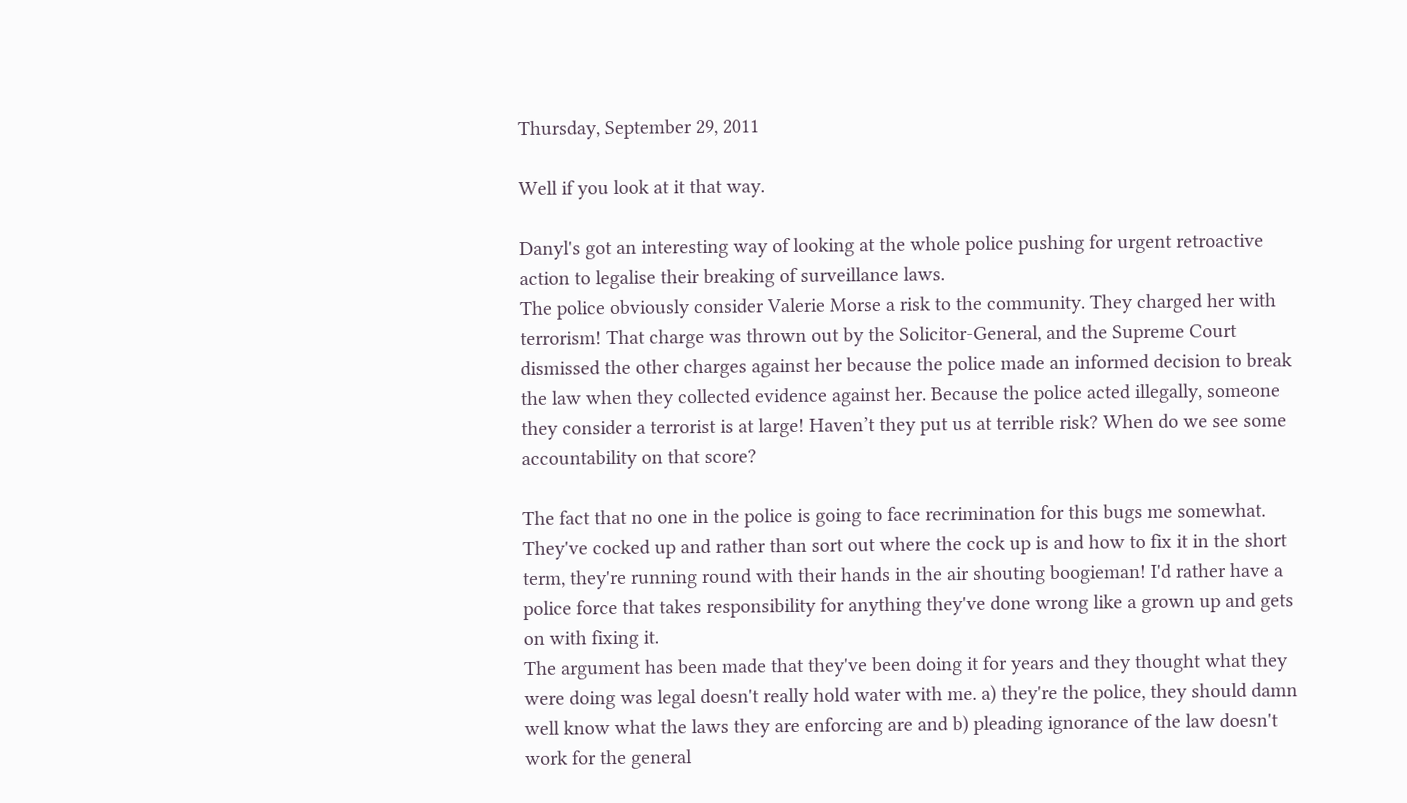Thursday, September 29, 2011

Well if you look at it that way.

Danyl's got an interesting way of looking at the whole police pushing for urgent retroactive action to legalise their breaking of surveillance laws.
The police obviously consider Valerie Morse a risk to the community. They charged her with terrorism! That charge was thrown out by the Solicitor-General, and the Supreme Court dismissed the other charges against her because the police made an informed decision to break the law when they collected evidence against her. Because the police acted illegally, someone they consider a terrorist is at large! Haven’t they put us at terrible risk? When do we see some accountability on that score?

The fact that no one in the police is going to face recrimination for this bugs me somewhat. They've cocked up and rather than sort out where the cock up is and how to fix it in the short term, they're running round with their hands in the air shouting boogieman! I'd rather have a police force that takes responsibility for anything they've done wrong like a grown up and gets on with fixing it.
The argument has been made that they've been doing it for years and they thought what they were doing was legal doesn't really hold water with me. a) they're the police, they should damn well know what the laws they are enforcing are and b) pleading ignorance of the law doesn't work for the general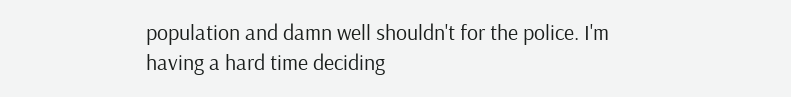population and damn well shouldn't for the police. I'm having a hard time deciding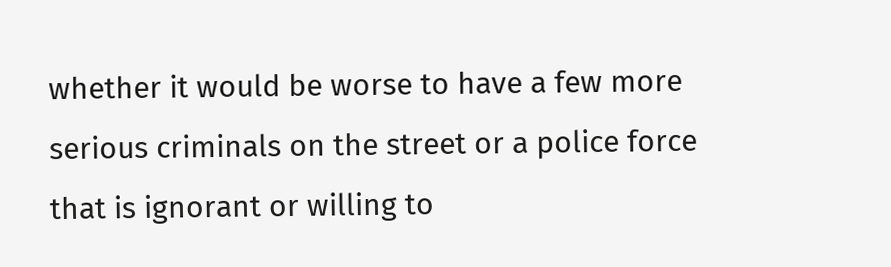whether it would be worse to have a few more serious criminals on the street or a police force that is ignorant or willing to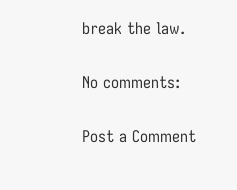break the law.

No comments:

Post a Comment